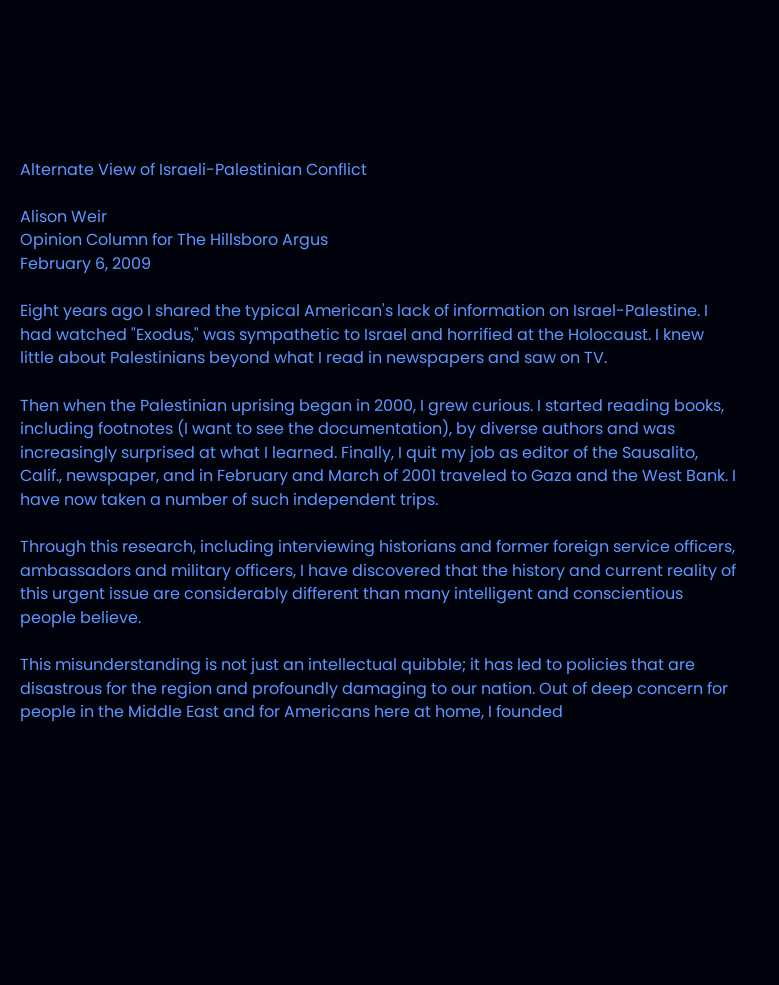Alternate View of Israeli-Palestinian Conflict

Alison Weir
Opinion Column for The Hillsboro Argus
February 6, 2009

Eight years ago I shared the typical American's lack of information on Israel-Palestine. I had watched "Exodus," was sympathetic to Israel and horrified at the Holocaust. I knew little about Palestinians beyond what I read in newspapers and saw on TV.

Then when the Palestinian uprising began in 2000, I grew curious. I started reading books, including footnotes (I want to see the documentation), by diverse authors and was increasingly surprised at what I learned. Finally, I quit my job as editor of the Sausalito, Calif., newspaper, and in February and March of 2001 traveled to Gaza and the West Bank. I have now taken a number of such independent trips.

Through this research, including interviewing historians and former foreign service officers, ambassadors and military officers, I have discovered that the history and current reality of this urgent issue are considerably different than many intelligent and conscientious people believe.

This misunderstanding is not just an intellectual quibble; it has led to policies that are disastrous for the region and profoundly damaging to our nation. Out of deep concern for people in the Middle East and for Americans here at home, I founded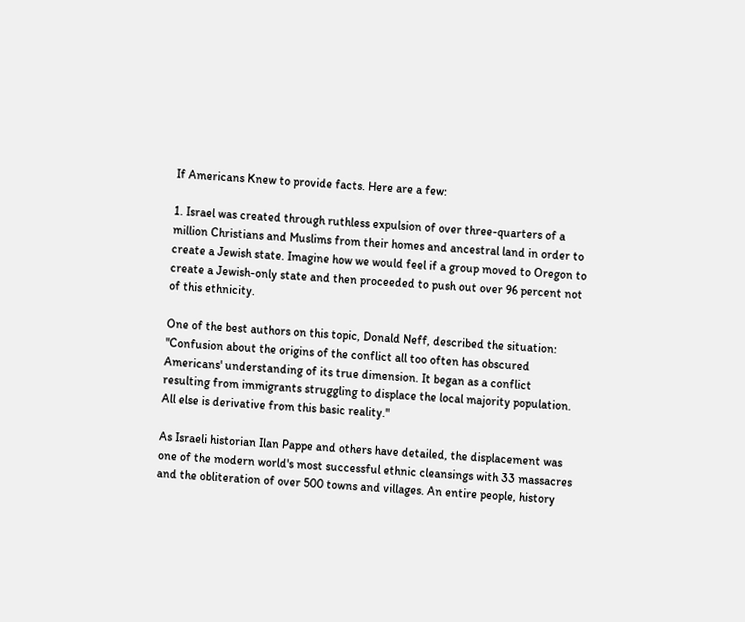If Americans Knew to provide facts. Here are a few:

1. Israel was created through ruthless expulsion of over three-quarters of a million Christians and Muslims from their homes and ancestral land in order to create a Jewish state. Imagine how we would feel if a group moved to Oregon to create a Jewish-only state and then proceeded to push out over 96 percent not of this ethnicity.

One of the best authors on this topic, Donald Neff, described the situation: "Confusion about the origins of the conflict all too often has obscured Americans' understanding of its true dimension. It began as a conflict resulting from immigrants struggling to displace the local majority population. All else is derivative from this basic reality."

As Israeli historian Ilan Pappe and others have detailed, the displacement was one of the modern world's most successful ethnic cleansings with 33 massacres and the obliteration of over 500 towns and villages. An entire people, history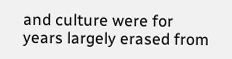and culture were for years largely erased from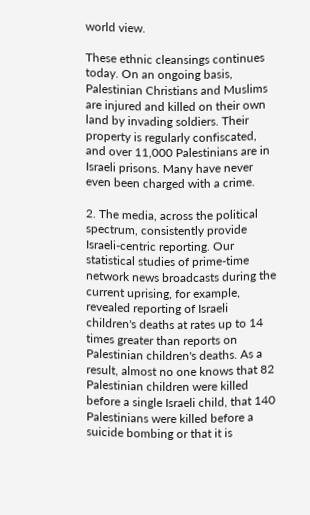world view.

These ethnic cleansings continues today. On an ongoing basis, Palestinian Christians and Muslims are injured and killed on their own land by invading soldiers. Their property is regularly confiscated, and over 11,000 Palestinians are in Israeli prisons. Many have never even been charged with a crime.

2. The media, across the political spectrum, consistently provide Israeli-centric reporting. Our statistical studies of prime-time network news broadcasts during the current uprising, for example, revealed reporting of Israeli children's deaths at rates up to 14 times greater than reports on Palestinian children's deaths. As a result, almost no one knows that 82 Palestinian children were killed before a single Israeli child, that 140 Palestinians were killed before a suicide bombing or that it is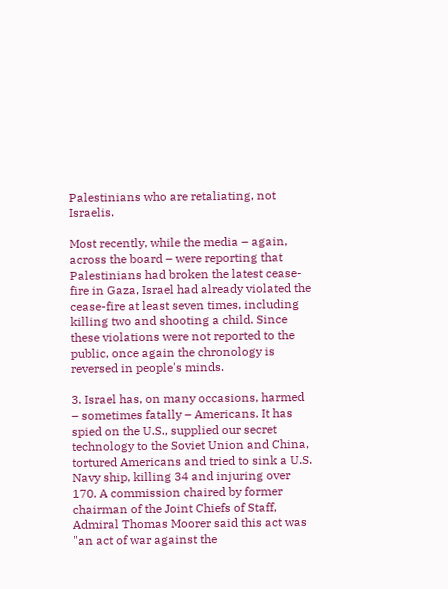Palestinians who are retaliating, not Israelis.

Most recently, while the media – again, across the board – were reporting that Palestinians had broken the latest cease-fire in Gaza, Israel had already violated the cease-fire at least seven times, including killing two and shooting a child. Since these violations were not reported to the public, once again the chronology is reversed in people's minds.

3. Israel has, on many occasions, harmed – sometimes fatally – Americans. It has spied on the U.S., supplied our secret technology to the Soviet Union and China, tortured Americans and tried to sink a U.S. Navy ship, killing 34 and injuring over 170. A commission chaired by former chairman of the Joint Chiefs of Staff, Admiral Thomas Moorer said this act was "an act of war against the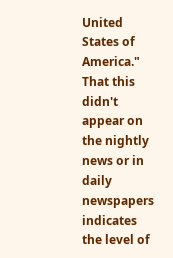United States of America." That this didn't appear on the nightly news or in daily newspapers indicates the level of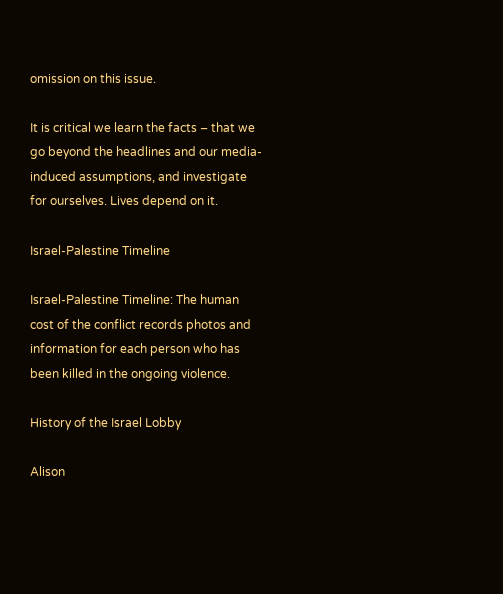omission on this issue.

It is critical we learn the facts – that we go beyond the headlines and our media-induced assumptions, and investigate for ourselves. Lives depend on it.

Israel-Palestine Timeline

Israel-Palestine Timeline: The human cost of the conflict records photos and information for each person who has been killed in the ongoing violence.

History of the Israel Lobby

Alison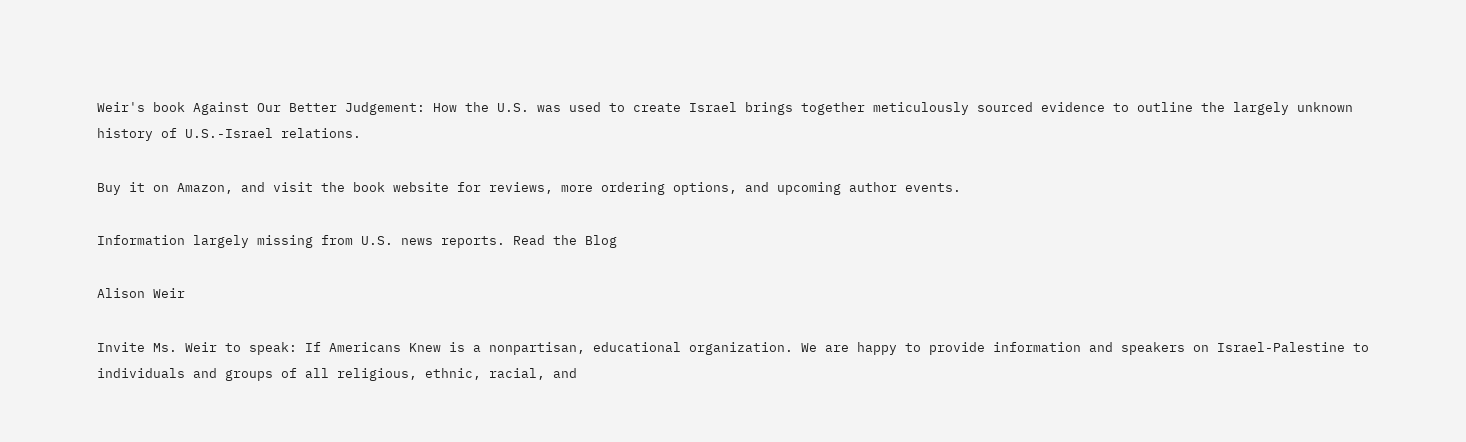Weir's book Against Our Better Judgement: How the U.S. was used to create Israel brings together meticulously sourced evidence to outline the largely unknown history of U.S.-Israel relations.

Buy it on Amazon, and visit the book website for reviews, more ordering options, and upcoming author events.

Information largely missing from U.S. news reports. Read the Blog

Alison Weir

Invite Ms. Weir to speak: If Americans Knew is a nonpartisan, educational organization. We are happy to provide information and speakers on Israel-Palestine to individuals and groups of all religious, ethnic, racial, and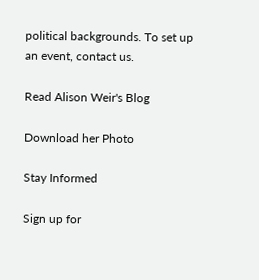political backgrounds. To set up an event, contact us.

Read Alison Weir's Blog

Download her Photo

Stay Informed

Sign up for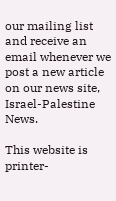our mailing list and receive an email whenever we post a new article on our news site, Israel-Palestine News.

This website is printer-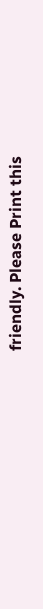friendly. Please Print this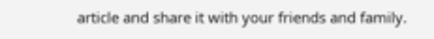article and share it with your friends and family.